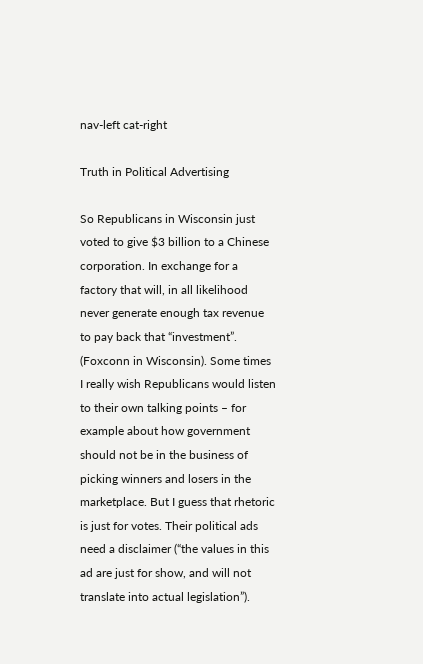nav-left cat-right

Truth in Political Advertising

So Republicans in Wisconsin just voted to give $3 billion to a Chinese corporation. In exchange for a factory that will, in all likelihood never generate enough tax revenue to pay back that “investment”. (Foxconn in Wisconsin). Some times I really wish Republicans would listen to their own talking points – for example about how government should not be in the business of picking winners and losers in the marketplace. But I guess that rhetoric is just for votes. Their political ads need a disclaimer (“the values in this ad are just for show, and will not translate into actual legislation”).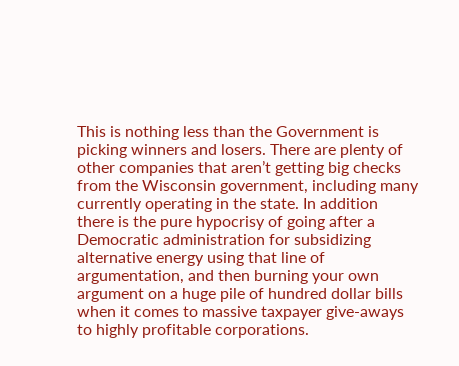This is nothing less than the Government is picking winners and losers. There are plenty of other companies that aren’t getting big checks from the Wisconsin government, including many currently operating in the state. In addition there is the pure hypocrisy of going after a Democratic administration for subsidizing alternative energy using that line of argumentation, and then burning your own argument on a huge pile of hundred dollar bills when it comes to massive taxpayer give-aways to highly profitable corporations.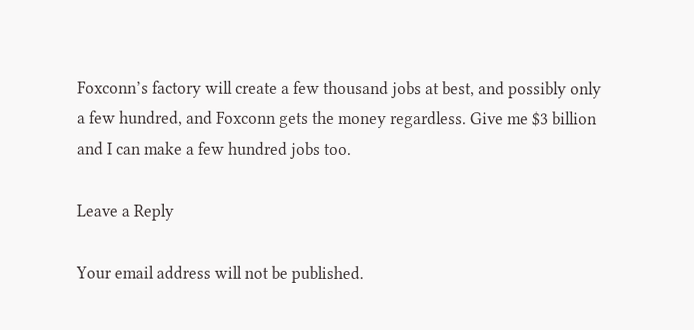Foxconn’s factory will create a few thousand jobs at best, and possibly only a few hundred, and Foxconn gets the money regardless. Give me $3 billion and I can make a few hundred jobs too.

Leave a Reply

Your email address will not be published.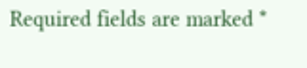Required fields are marked *